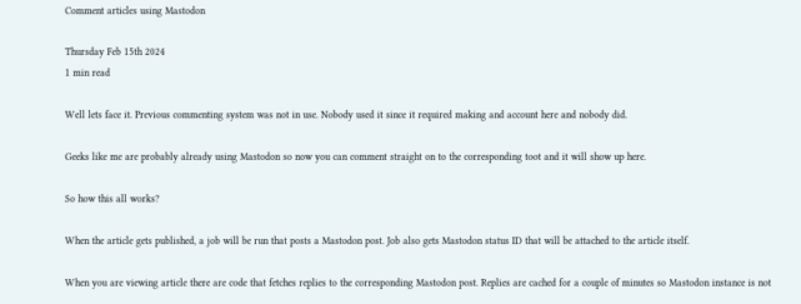Comment articles using Mastodon

Thursday Feb 15th 2024
1 min read

Well lets face it. Previous commenting system was not in use. Nobody used it since it required making and account here and nobody did.

Geeks like me are probably already using Mastodon so now you can comment straight on to the corresponding toot and it will show up here.

So how this all works?

When the article gets published, a job will be run that posts a Mastodon post. Job also gets Mastodon status ID that will be attached to the article itself.

When you are viewing article there are code that fetches replies to the corresponding Mastodon post. Replies are cached for a couple of minutes so Mastodon instance is not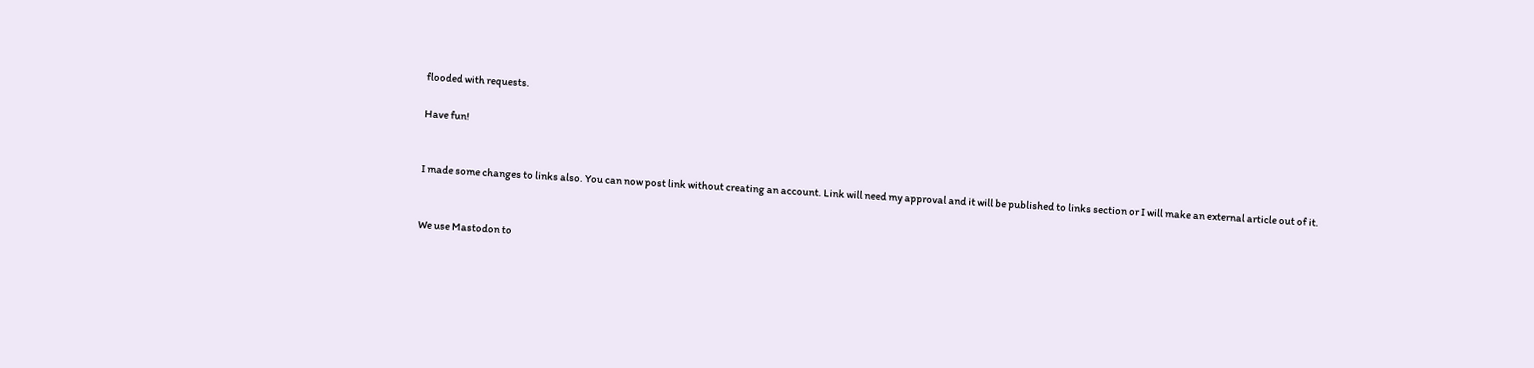flooded with requests.

Have fun!


I made some changes to links also. You can now post link without creating an account. Link will need my approval and it will be published to links section or I will make an external article out of it.


We use Mastodon to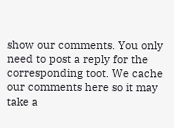show our comments. You only need to post a reply for the corresponding toot. We cache our comments here so it may take a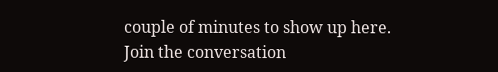couple of minutes to show up here.
Join the conversation